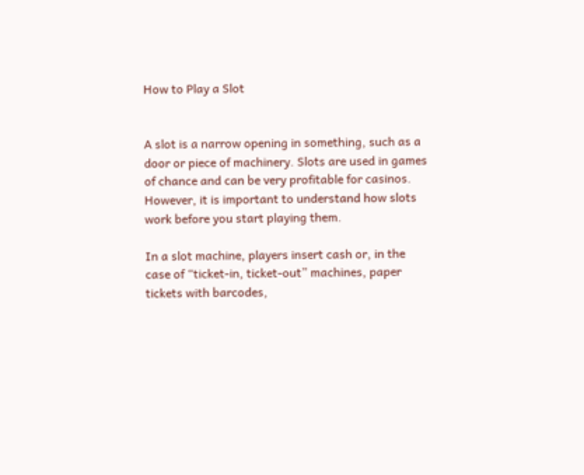How to Play a Slot


A slot is a narrow opening in something, such as a door or piece of machinery. Slots are used in games of chance and can be very profitable for casinos. However, it is important to understand how slots work before you start playing them.

In a slot machine, players insert cash or, in the case of “ticket-in, ticket-out” machines, paper tickets with barcodes,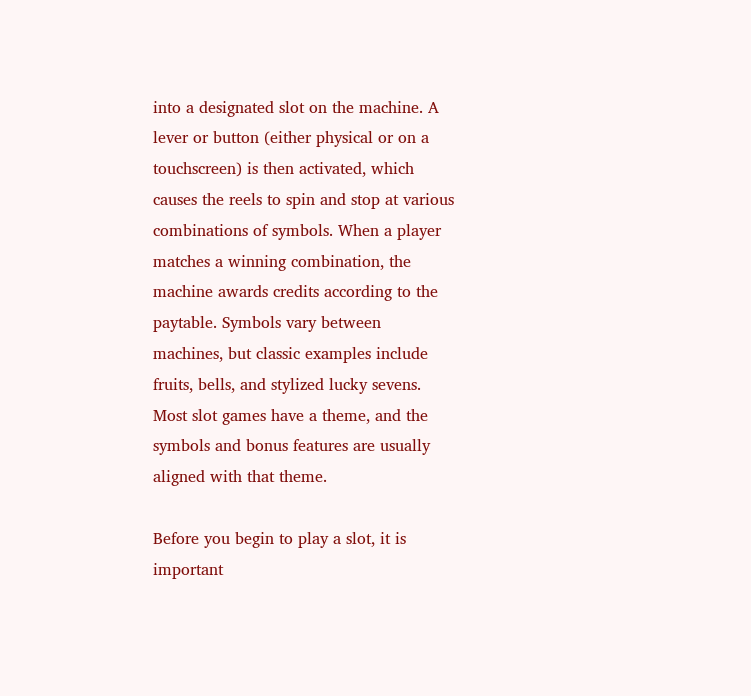into a designated slot on the machine. A lever or button (either physical or on a touchscreen) is then activated, which causes the reels to spin and stop at various combinations of symbols. When a player matches a winning combination, the machine awards credits according to the paytable. Symbols vary between machines, but classic examples include fruits, bells, and stylized lucky sevens. Most slot games have a theme, and the symbols and bonus features are usually aligned with that theme.

Before you begin to play a slot, it is important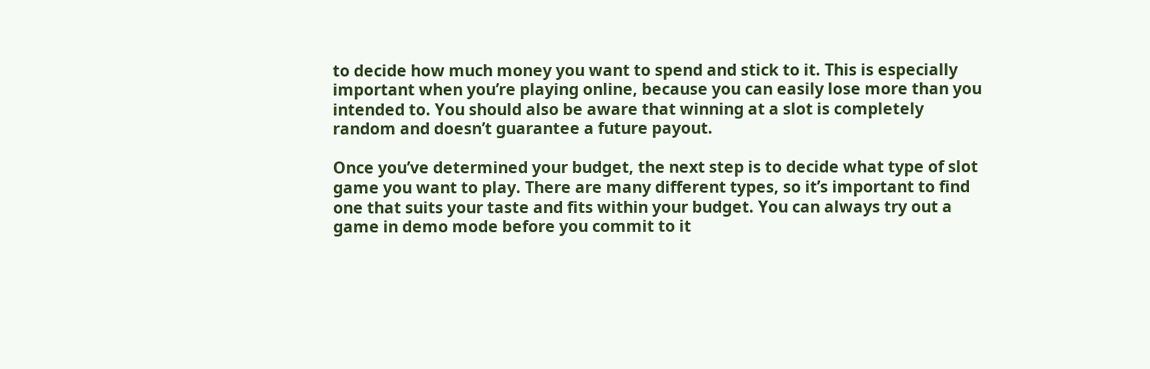to decide how much money you want to spend and stick to it. This is especially important when you’re playing online, because you can easily lose more than you intended to. You should also be aware that winning at a slot is completely random and doesn’t guarantee a future payout.

Once you’ve determined your budget, the next step is to decide what type of slot game you want to play. There are many different types, so it’s important to find one that suits your taste and fits within your budget. You can always try out a game in demo mode before you commit to it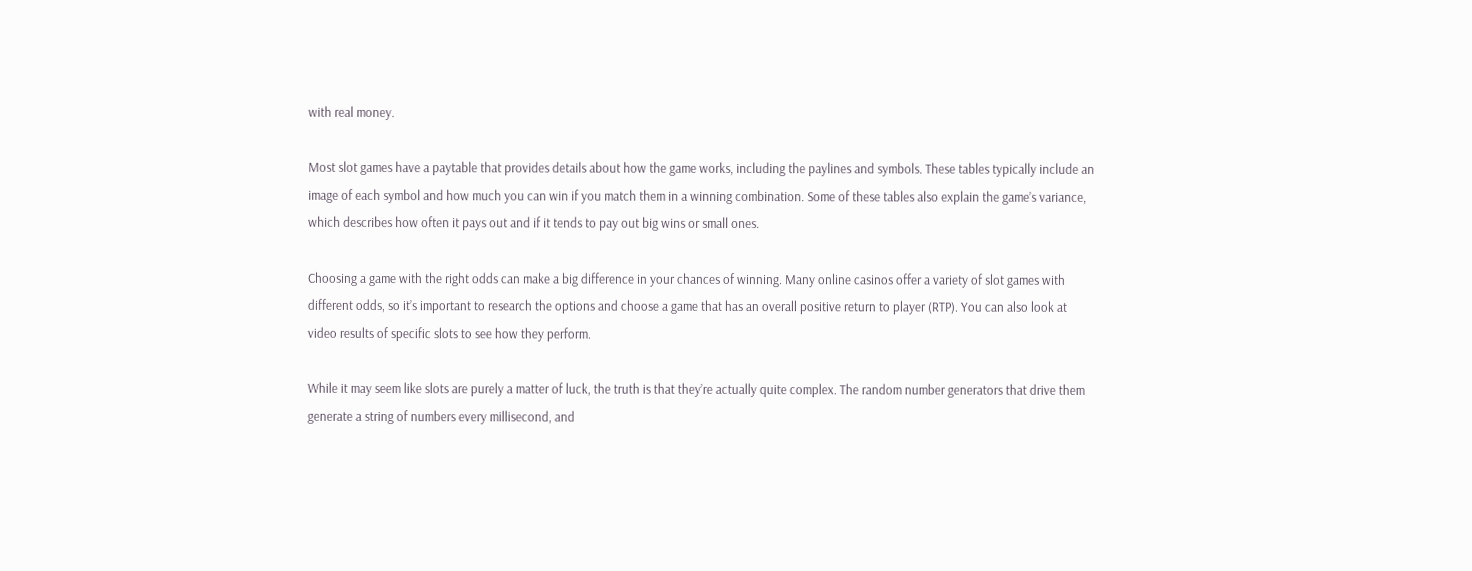with real money.

Most slot games have a paytable that provides details about how the game works, including the paylines and symbols. These tables typically include an image of each symbol and how much you can win if you match them in a winning combination. Some of these tables also explain the game’s variance, which describes how often it pays out and if it tends to pay out big wins or small ones.

Choosing a game with the right odds can make a big difference in your chances of winning. Many online casinos offer a variety of slot games with different odds, so it’s important to research the options and choose a game that has an overall positive return to player (RTP). You can also look at video results of specific slots to see how they perform.

While it may seem like slots are purely a matter of luck, the truth is that they’re actually quite complex. The random number generators that drive them generate a string of numbers every millisecond, and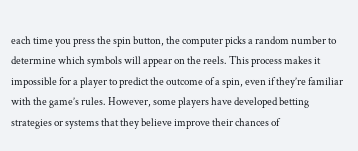each time you press the spin button, the computer picks a random number to determine which symbols will appear on the reels. This process makes it impossible for a player to predict the outcome of a spin, even if they’re familiar with the game’s rules. However, some players have developed betting strategies or systems that they believe improve their chances of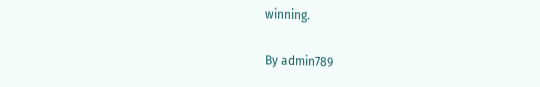winning.

By admin789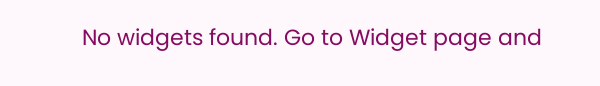No widgets found. Go to Widget page and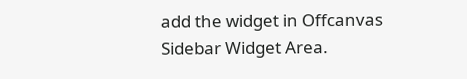add the widget in Offcanvas Sidebar Widget Area.